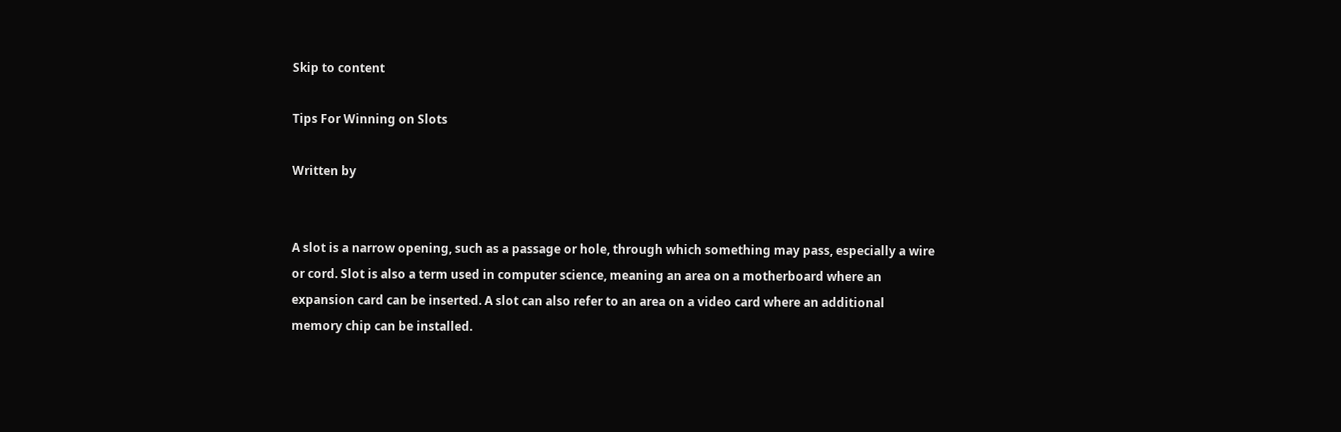Skip to content

Tips For Winning on Slots

Written by


A slot is a narrow opening, such as a passage or hole, through which something may pass, especially a wire or cord. Slot is also a term used in computer science, meaning an area on a motherboard where an expansion card can be inserted. A slot can also refer to an area on a video card where an additional memory chip can be installed.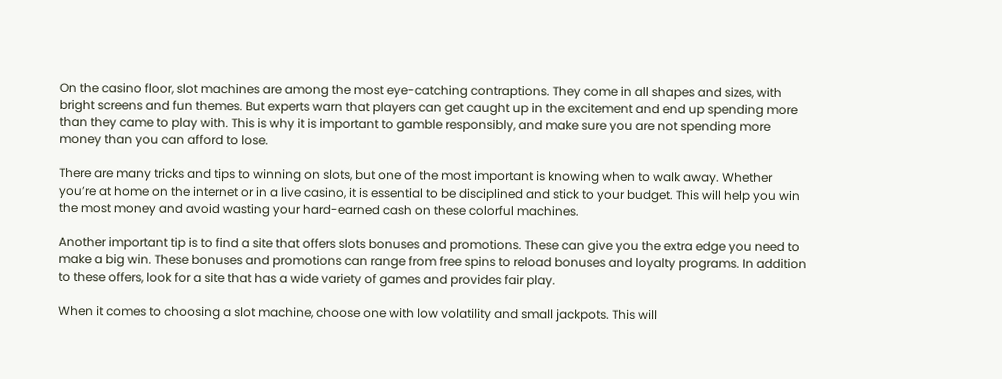On the casino floor, slot machines are among the most eye-catching contraptions. They come in all shapes and sizes, with bright screens and fun themes. But experts warn that players can get caught up in the excitement and end up spending more than they came to play with. This is why it is important to gamble responsibly, and make sure you are not spending more money than you can afford to lose.

There are many tricks and tips to winning on slots, but one of the most important is knowing when to walk away. Whether you’re at home on the internet or in a live casino, it is essential to be disciplined and stick to your budget. This will help you win the most money and avoid wasting your hard-earned cash on these colorful machines.

Another important tip is to find a site that offers slots bonuses and promotions. These can give you the extra edge you need to make a big win. These bonuses and promotions can range from free spins to reload bonuses and loyalty programs. In addition to these offers, look for a site that has a wide variety of games and provides fair play.

When it comes to choosing a slot machine, choose one with low volatility and small jackpots. This will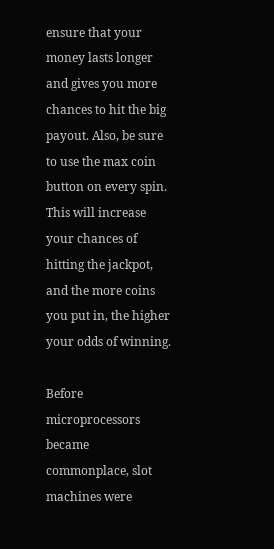ensure that your money lasts longer and gives you more chances to hit the big payout. Also, be sure to use the max coin button on every spin. This will increase your chances of hitting the jackpot, and the more coins you put in, the higher your odds of winning.

Before microprocessors became commonplace, slot machines were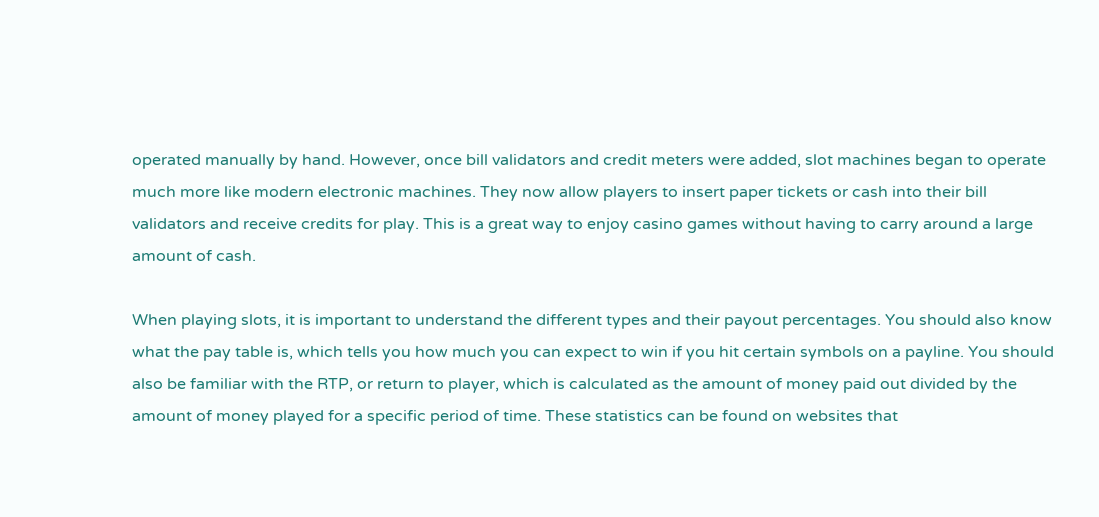operated manually by hand. However, once bill validators and credit meters were added, slot machines began to operate much more like modern electronic machines. They now allow players to insert paper tickets or cash into their bill validators and receive credits for play. This is a great way to enjoy casino games without having to carry around a large amount of cash.

When playing slots, it is important to understand the different types and their payout percentages. You should also know what the pay table is, which tells you how much you can expect to win if you hit certain symbols on a payline. You should also be familiar with the RTP, or return to player, which is calculated as the amount of money paid out divided by the amount of money played for a specific period of time. These statistics can be found on websites that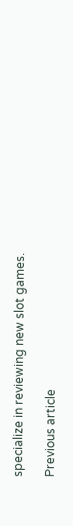specialize in reviewing new slot games.

Previous article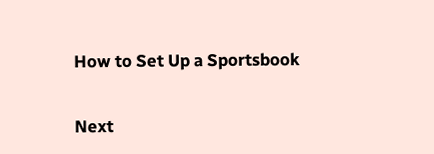How to Set Up a Sportsbook

Next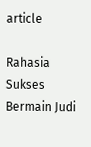article

Rahasia Sukses Bermain Judi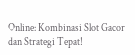Online: Kombinasi Slot Gacor dan Strategi Tepat!